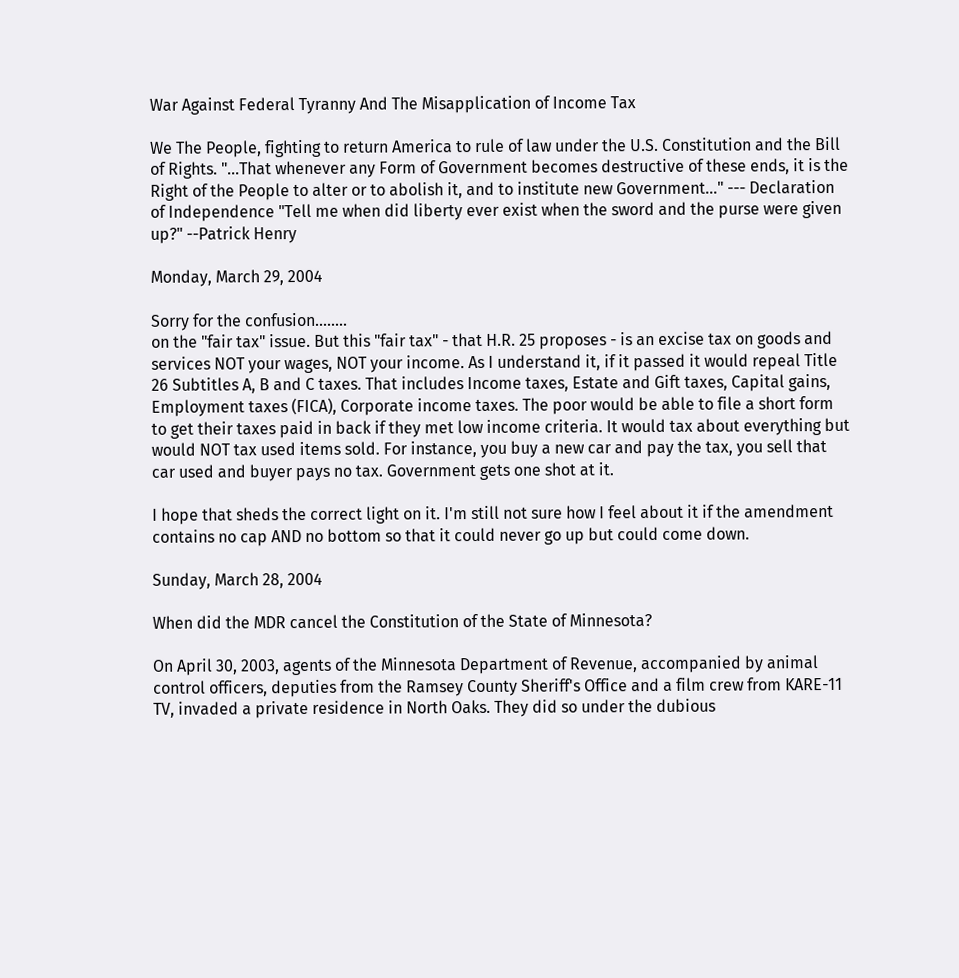War Against Federal Tyranny And The Misapplication of Income Tax

We The People, fighting to return America to rule of law under the U.S. Constitution and the Bill of Rights. "...That whenever any Form of Government becomes destructive of these ends, it is the Right of the People to alter or to abolish it, and to institute new Government..." --- Declaration of Independence "Tell me when did liberty ever exist when the sword and the purse were given up?" --Patrick Henry

Monday, March 29, 2004

Sorry for the confusion........
on the "fair tax" issue. But this "fair tax" - that H.R. 25 proposes - is an excise tax on goods and services NOT your wages, NOT your income. As I understand it, if it passed it would repeal Title 26 Subtitles A, B and C taxes. That includes Income taxes, Estate and Gift taxes, Capital gains, Employment taxes (FICA), Corporate income taxes. The poor would be able to file a short form to get their taxes paid in back if they met low income criteria. It would tax about everything but would NOT tax used items sold. For instance, you buy a new car and pay the tax, you sell that car used and buyer pays no tax. Government gets one shot at it.

I hope that sheds the correct light on it. I'm still not sure how I feel about it if the amendment contains no cap AND no bottom so that it could never go up but could come down.

Sunday, March 28, 2004

When did the MDR cancel the Constitution of the State of Minnesota?

On April 30, 2003, agents of the Minnesota Department of Revenue, accompanied by animal control officers, deputies from the Ramsey County Sheriff's Office and a film crew from KARE-11 TV, invaded a private residence in North Oaks. They did so under the dubious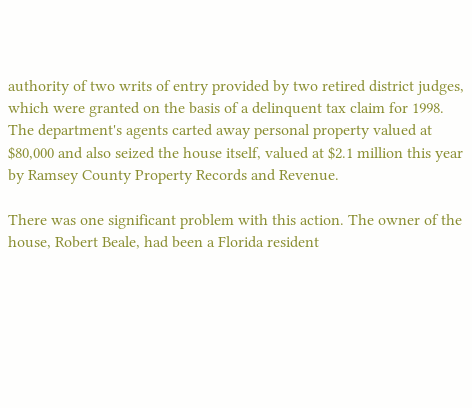authority of two writs of entry provided by two retired district judges, which were granted on the basis of a delinquent tax claim for 1998. The department's agents carted away personal property valued at $80,000 and also seized the house itself, valued at $2.1 million this year by Ramsey County Property Records and Revenue.

There was one significant problem with this action. The owner of the house, Robert Beale, had been a Florida resident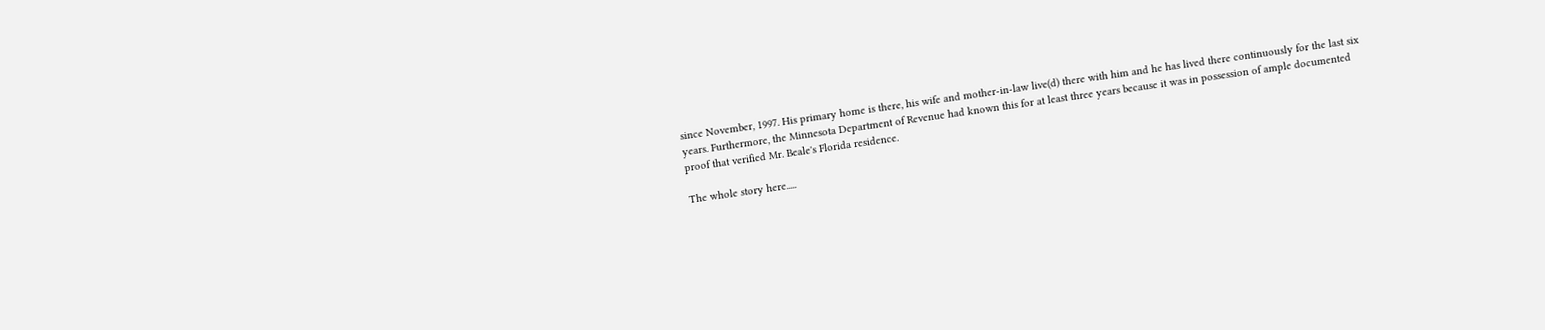since November, 1997. His primary home is there, his wife and mother-in-law live(d) there with him and he has lived there continuously for the last six years. Furthermore, the Minnesota Department of Revenue had known this for at least three years because it was in possession of ample documented proof that verified Mr. Beale's Florida residence.

The whole story here.....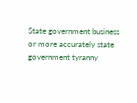State government business or more accurately state government tyranny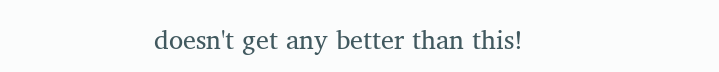doesn't get any better than this!